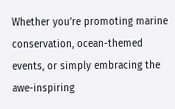Whether you’re promoting marine conservation, ocean-themed events, or simply embracing the awe-inspiring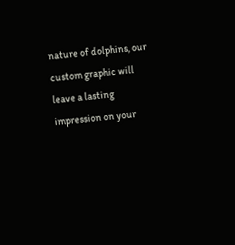nature of dolphins, our custom graphic will leave a lasting impression on your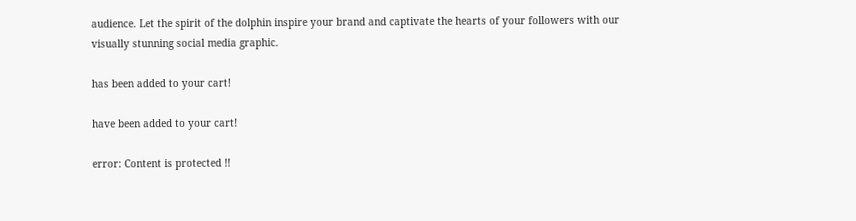audience. Let the spirit of the dolphin inspire your brand and captivate the hearts of your followers with our visually stunning social media graphic.

has been added to your cart!

have been added to your cart!

error: Content is protected !!